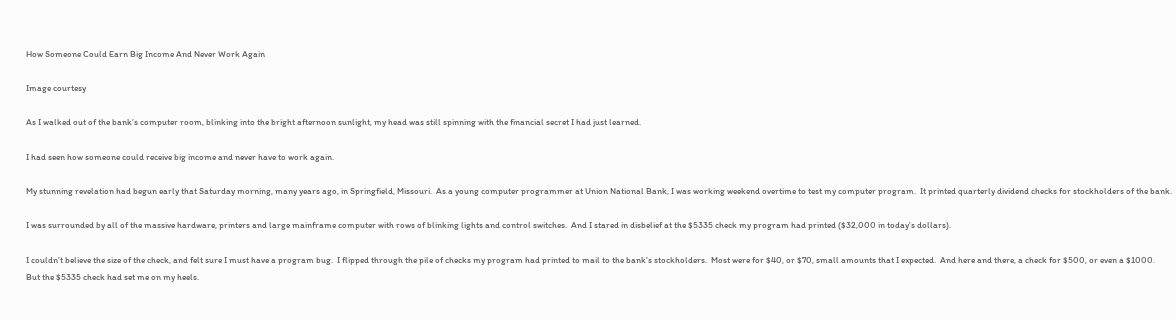How Someone Could Earn Big Income And Never Work Again

Image courtesy

As I walked out of the bank’s computer room, blinking into the bright afternoon sunlight, my head was still spinning with the financial secret I had just learned.

I had seen how someone could receive big income and never have to work again.

My stunning revelation had begun early that Saturday morning, many years ago, in Springfield, Missouri.  As a young computer programmer at Union National Bank, I was working weekend overtime to test my computer program.  It printed quarterly dividend checks for stockholders of the bank.

I was surrounded by all of the massive hardware, printers and large mainframe computer with rows of blinking lights and control switches.  And I stared in disbelief at the $5335 check my program had printed ($32,000 in today’s dollars).

I couldn’t believe the size of the check, and felt sure I must have a program bug.  I flipped through the pile of checks my program had printed to mail to the bank’s stockholders.  Most were for $40, or $70, small amounts that I expected.  And here and there, a check for $500, or even a $1000.  But the $5335 check had set me on my heels.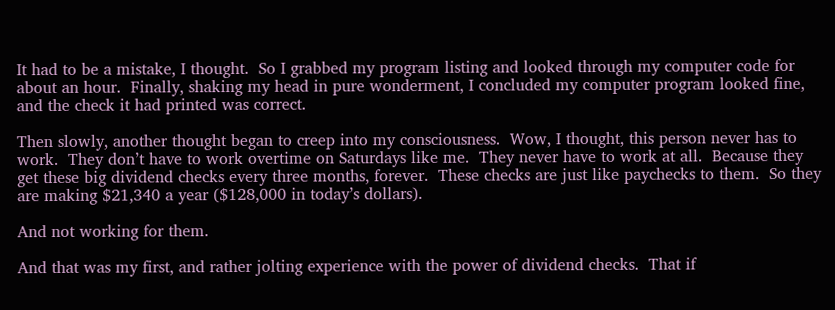It had to be a mistake, I thought.  So I grabbed my program listing and looked through my computer code for about an hour.  Finally, shaking my head in pure wonderment, I concluded my computer program looked fine, and the check it had printed was correct.

Then slowly, another thought began to creep into my consciousness.  Wow, I thought, this person never has to work.  They don’t have to work overtime on Saturdays like me.  They never have to work at all.  Because they get these big dividend checks every three months, forever.  These checks are just like paychecks to them.  So they are making $21,340 a year ($128,000 in today’s dollars).

And not working for them.

And that was my first, and rather jolting experience with the power of dividend checks.  That if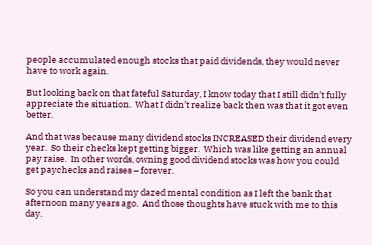people accumulated enough stocks that paid dividends, they would never have to work again.

But looking back on that fateful Saturday, I know today that I still didn’t fully appreciate the situation.  What I didn’t realize back then was that it got even better.

And that was because many dividend stocks INCREASED their dividend every year.  So their checks kept getting bigger.  Which was like getting an annual pay raise.  In other words, owning good dividend stocks was how you could get paychecks and raises – forever.

So you can understand my dazed mental condition as I left the bank that afternoon many years ago.  And those thoughts have stuck with me to this day.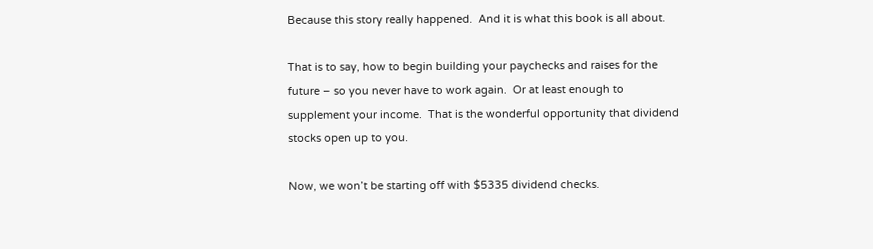Because this story really happened.  And it is what this book is all about.

That is to say, how to begin building your paychecks and raises for the future – so you never have to work again.  Or at least enough to supplement your income.  That is the wonderful opportunity that dividend stocks open up to you.

Now, we won’t be starting off with $5335 dividend checks.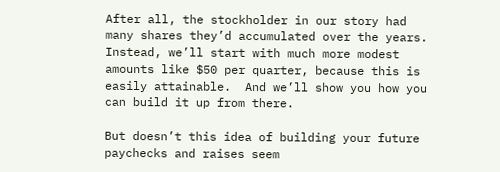After all, the stockholder in our story had many shares they’d accumulated over the years.  Instead, we’ll start with much more modest amounts like $50 per quarter, because this is easily attainable.  And we’ll show you how you can build it up from there.

But doesn’t this idea of building your future paychecks and raises seem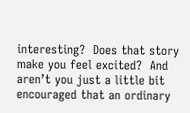interesting?  Does that story make you feel excited?  And aren’t you just a little bit encouraged that an ordinary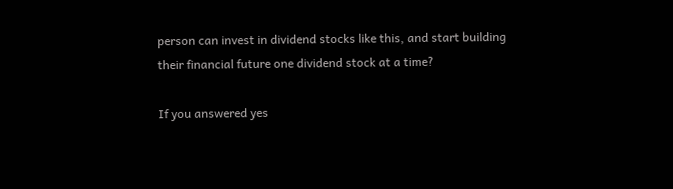person can invest in dividend stocks like this, and start building their financial future one dividend stock at a time?

If you answered yes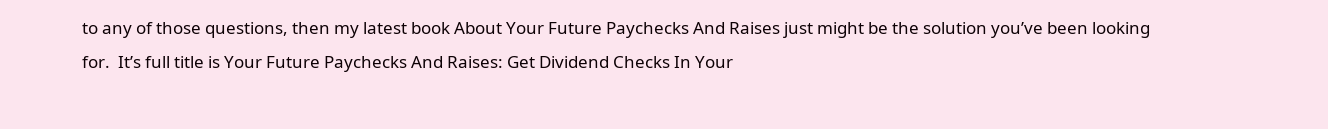to any of those questions, then my latest book About Your Future Paychecks And Raises just might be the solution you’ve been looking for.  It’s full title is Your Future Paychecks And Raises: Get Dividend Checks In Your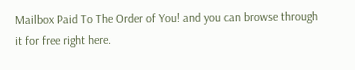Mailbox Paid To The Order of You! and you can browse through it for free right here.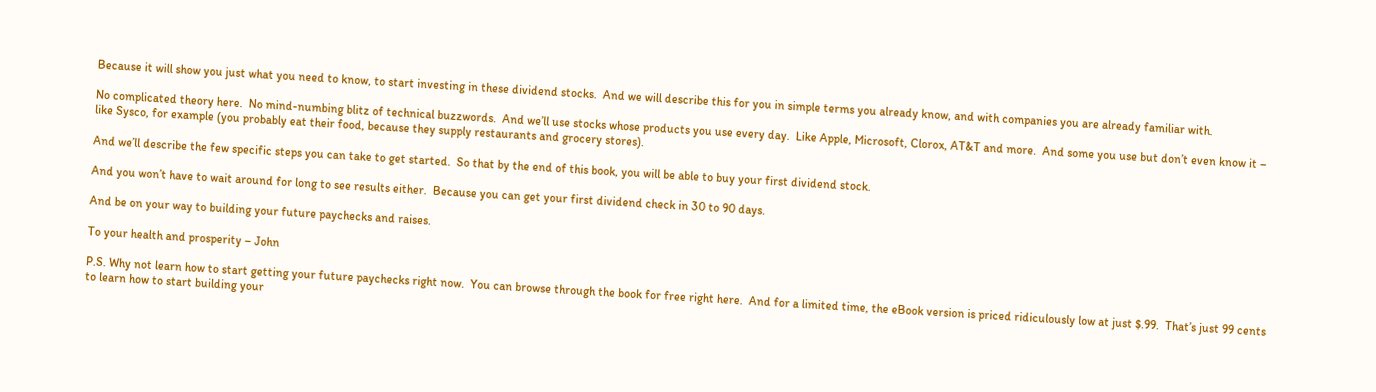Because it will show you just what you need to know, to start investing in these dividend stocks.  And we will describe this for you in simple terms you already know, and with companies you are already familiar with.

No complicated theory here.  No mind-numbing blitz of technical buzzwords.  And we’ll use stocks whose products you use every day.  Like Apple, Microsoft, Clorox, AT&T and more.  And some you use but don’t even know it – like Sysco, for example (you probably eat their food, because they supply restaurants and grocery stores).

And we’ll describe the few specific steps you can take to get started.  So that by the end of this book, you will be able to buy your first dividend stock.

And you won’t have to wait around for long to see results either.  Because you can get your first dividend check in 30 to 90 days.

And be on your way to building your future paychecks and raises.

To your health and prosperity – John

P.S. Why not learn how to start getting your future paychecks right now.  You can browse through the book for free right here.  And for a limited time, the eBook version is priced ridiculously low at just $.99.  That’s just 99 cents to learn how to start building your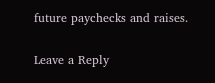future paychecks and raises.

Leave a Reply